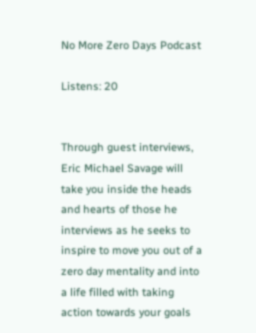No More Zero Days Podcast

Listens: 20


Through guest interviews, Eric Michael Savage will take you inside the heads and hearts of those he interviews as he seeks to inspire to move you out of a zero day mentality and into a life filled with taking action towards your goals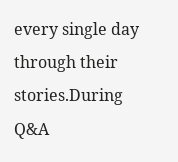every single day through their stories.During Q&A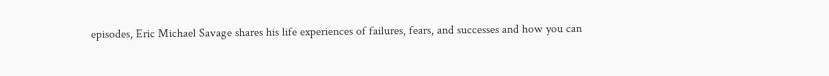episodes, Eric Michael Savage shares his life experiences of failures, fears, and successes and how you can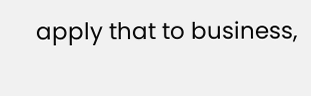apply that to business,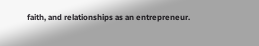faith, and relationships as an entrepreneur.